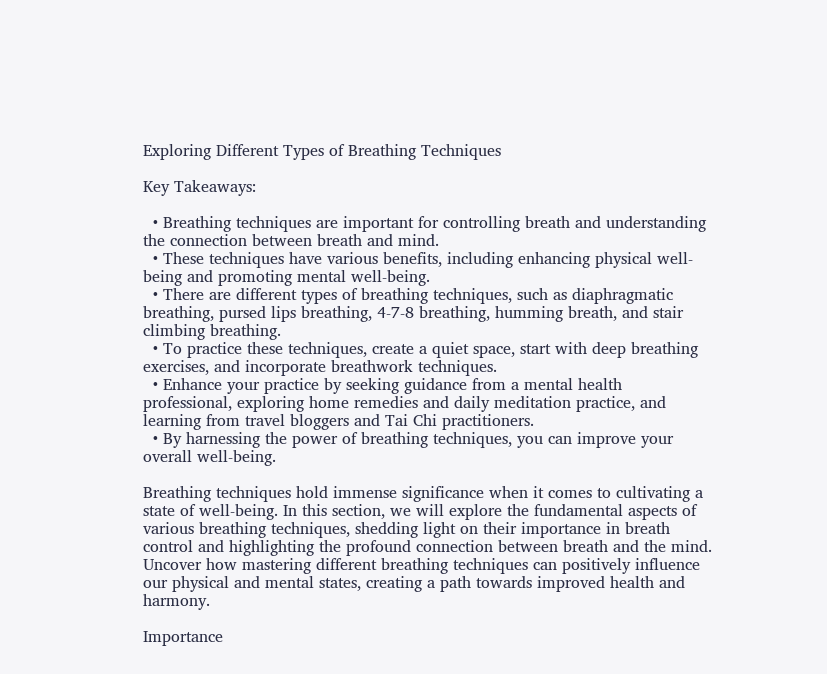Exploring Different Types of Breathing Techniques

Key Takeaways:

  • Breathing techniques are important for controlling breath and understanding the connection between breath and mind.
  • These techniques have various benefits, including enhancing physical well-being and promoting mental well-being.
  • There are different types of breathing techniques, such as diaphragmatic breathing, pursed lips breathing, 4-7-8 breathing, humming breath, and stair climbing breathing.
  • To practice these techniques, create a quiet space, start with deep breathing exercises, and incorporate breathwork techniques.
  • Enhance your practice by seeking guidance from a mental health professional, exploring home remedies and daily meditation practice, and learning from travel bloggers and Tai Chi practitioners.
  • By harnessing the power of breathing techniques, you can improve your overall well-being.

Breathing techniques hold immense significance when it comes to cultivating a state of well-being. In this section, we will explore the fundamental aspects of various breathing techniques, shedding light on their importance in breath control and highlighting the profound connection between breath and the mind. Uncover how mastering different breathing techniques can positively influence our physical and mental states, creating a path towards improved health and harmony.

Importance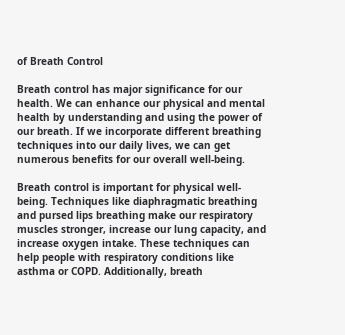of Breath Control

Breath control has major significance for our health. We can enhance our physical and mental health by understanding and using the power of our breath. If we incorporate different breathing techniques into our daily lives, we can get numerous benefits for our overall well-being.

Breath control is important for physical well-being. Techniques like diaphragmatic breathing and pursed lips breathing make our respiratory muscles stronger, increase our lung capacity, and increase oxygen intake. These techniques can help people with respiratory conditions like asthma or COPD. Additionally, breath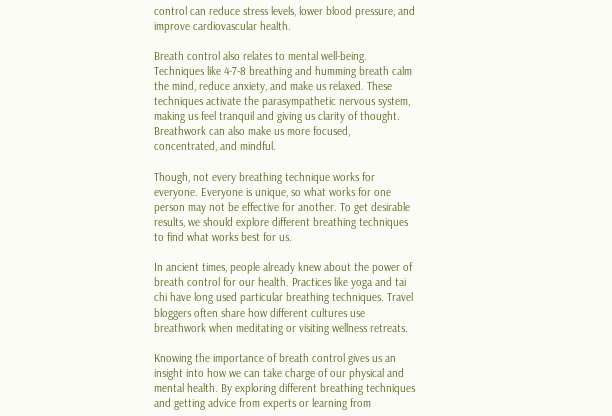control can reduce stress levels, lower blood pressure, and improve cardiovascular health.

Breath control also relates to mental well-being. Techniques like 4-7-8 breathing and humming breath calm the mind, reduce anxiety, and make us relaxed. These techniques activate the parasympathetic nervous system, making us feel tranquil and giving us clarity of thought. Breathwork can also make us more focused, concentrated, and mindful.

Though, not every breathing technique works for everyone. Everyone is unique, so what works for one person may not be effective for another. To get desirable results, we should explore different breathing techniques to find what works best for us.

In ancient times, people already knew about the power of breath control for our health. Practices like yoga and tai chi have long used particular breathing techniques. Travel bloggers often share how different cultures use breathwork when meditating or visiting wellness retreats.

Knowing the importance of breath control gives us an insight into how we can take charge of our physical and mental health. By exploring different breathing techniques and getting advice from experts or learning from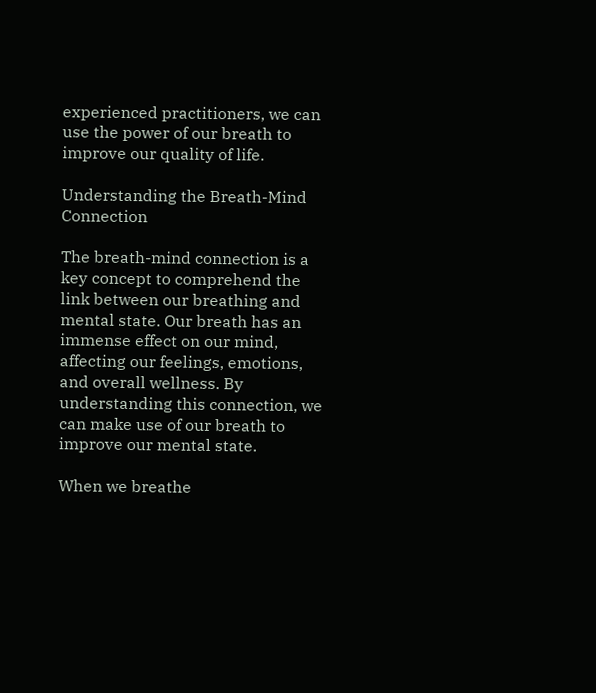experienced practitioners, we can use the power of our breath to improve our quality of life.

Understanding the Breath-Mind Connection

The breath-mind connection is a key concept to comprehend the link between our breathing and mental state. Our breath has an immense effect on our mind, affecting our feelings, emotions, and overall wellness. By understanding this connection, we can make use of our breath to improve our mental state.

When we breathe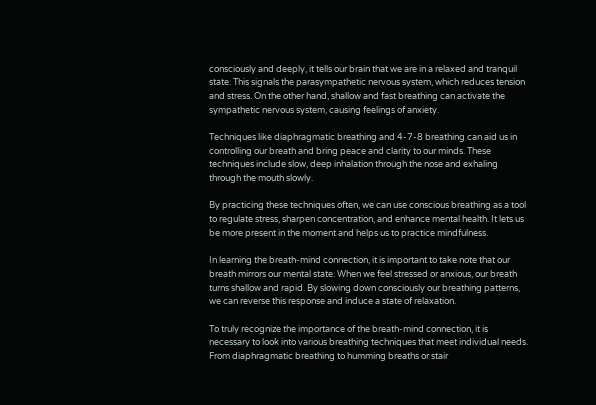consciously and deeply, it tells our brain that we are in a relaxed and tranquil state. This signals the parasympathetic nervous system, which reduces tension and stress. On the other hand, shallow and fast breathing can activate the sympathetic nervous system, causing feelings of anxiety.

Techniques like diaphragmatic breathing and 4-7-8 breathing can aid us in controlling our breath and bring peace and clarity to our minds. These techniques include slow, deep inhalation through the nose and exhaling through the mouth slowly.

By practicing these techniques often, we can use conscious breathing as a tool to regulate stress, sharpen concentration, and enhance mental health. It lets us be more present in the moment and helps us to practice mindfulness.

In learning the breath-mind connection, it is important to take note that our breath mirrors our mental state. When we feel stressed or anxious, our breath turns shallow and rapid. By slowing down consciously our breathing patterns, we can reverse this response and induce a state of relaxation.

To truly recognize the importance of the breath-mind connection, it is necessary to look into various breathing techniques that meet individual needs. From diaphragmatic breathing to humming breaths or stair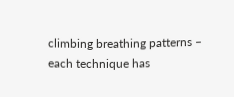climbing breathing patterns – each technique has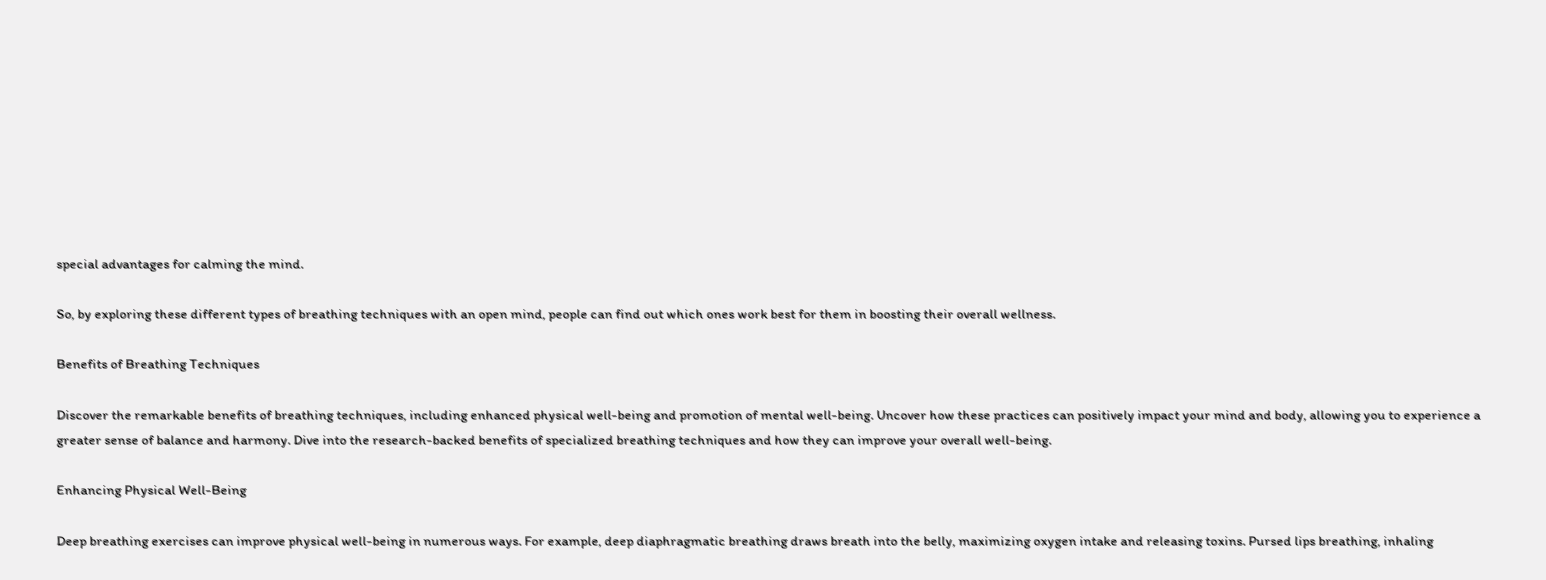special advantages for calming the mind.

So, by exploring these different types of breathing techniques with an open mind, people can find out which ones work best for them in boosting their overall wellness.

Benefits of Breathing Techniques

Discover the remarkable benefits of breathing techniques, including enhanced physical well-being and promotion of mental well-being. Uncover how these practices can positively impact your mind and body, allowing you to experience a greater sense of balance and harmony. Dive into the research-backed benefits of specialized breathing techniques and how they can improve your overall well-being.

Enhancing Physical Well-Being

Deep breathing exercises can improve physical well-being in numerous ways. For example, deep diaphragmatic breathing draws breath into the belly, maximizing oxygen intake and releasing toxins. Pursed lips breathing, inhaling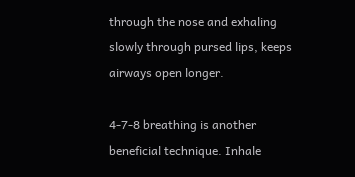through the nose and exhaling slowly through pursed lips, keeps airways open longer.

4-7-8 breathing is another beneficial technique. Inhale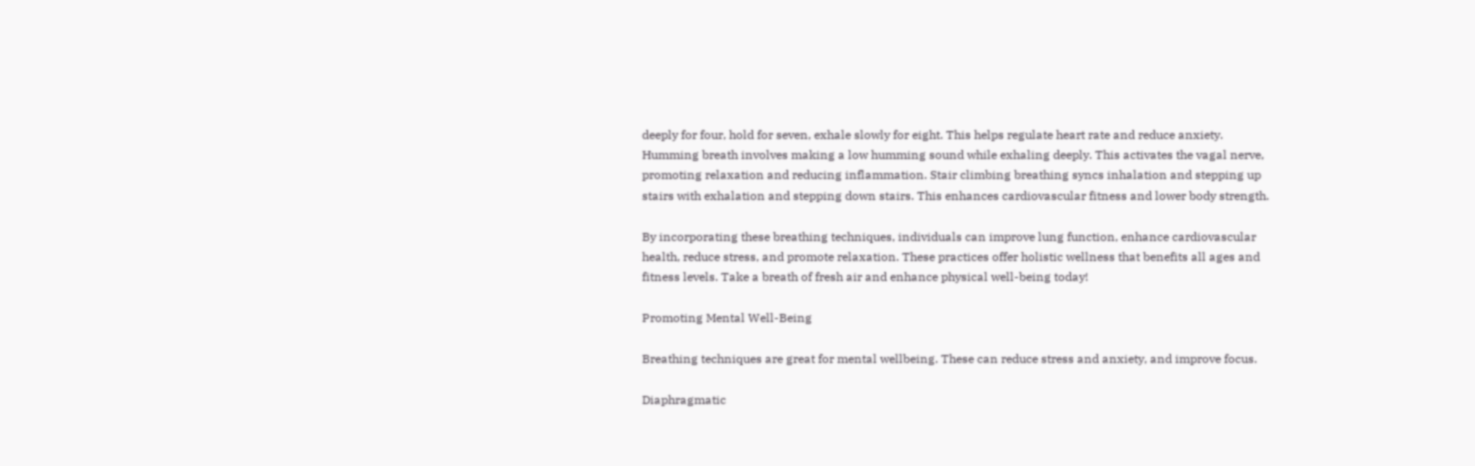deeply for four, hold for seven, exhale slowly for eight. This helps regulate heart rate and reduce anxiety. Humming breath involves making a low humming sound while exhaling deeply. This activates the vagal nerve, promoting relaxation and reducing inflammation. Stair climbing breathing syncs inhalation and stepping up stairs with exhalation and stepping down stairs. This enhances cardiovascular fitness and lower body strength.

By incorporating these breathing techniques, individuals can improve lung function, enhance cardiovascular health, reduce stress, and promote relaxation. These practices offer holistic wellness that benefits all ages and fitness levels. Take a breath of fresh air and enhance physical well-being today!

Promoting Mental Well-Being

Breathing techniques are great for mental wellbeing. These can reduce stress and anxiety, and improve focus.

Diaphragmatic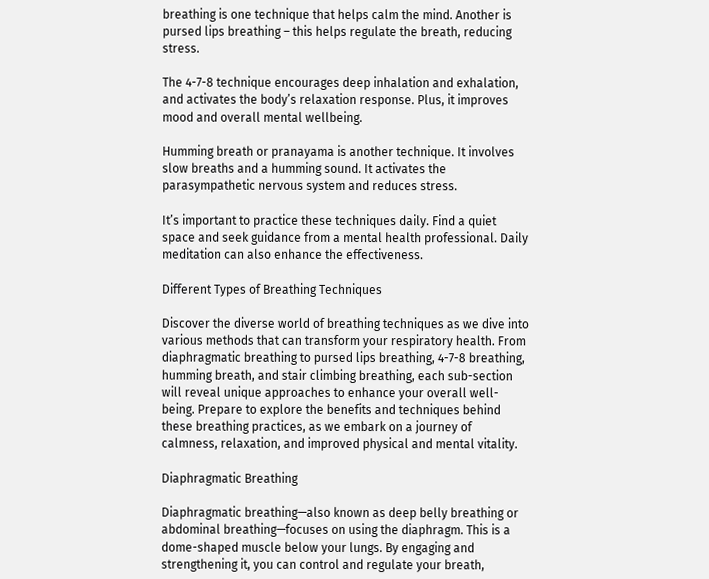breathing is one technique that helps calm the mind. Another is pursed lips breathing – this helps regulate the breath, reducing stress.

The 4-7-8 technique encourages deep inhalation and exhalation, and activates the body’s relaxation response. Plus, it improves mood and overall mental wellbeing.

Humming breath or pranayama is another technique. It involves slow breaths and a humming sound. It activates the parasympathetic nervous system and reduces stress.

It’s important to practice these techniques daily. Find a quiet space and seek guidance from a mental health professional. Daily meditation can also enhance the effectiveness.

Different Types of Breathing Techniques

Discover the diverse world of breathing techniques as we dive into various methods that can transform your respiratory health. From diaphragmatic breathing to pursed lips breathing, 4-7-8 breathing, humming breath, and stair climbing breathing, each sub-section will reveal unique approaches to enhance your overall well-being. Prepare to explore the benefits and techniques behind these breathing practices, as we embark on a journey of calmness, relaxation, and improved physical and mental vitality.

Diaphragmatic Breathing

Diaphragmatic breathing—also known as deep belly breathing or abdominal breathing—focuses on using the diaphragm. This is a dome-shaped muscle below your lungs. By engaging and strengthening it, you can control and regulate your breath,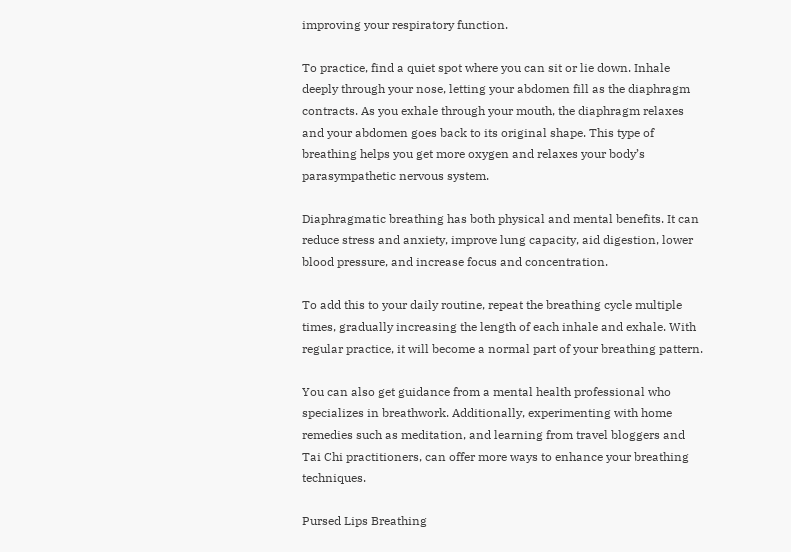improving your respiratory function.

To practice, find a quiet spot where you can sit or lie down. Inhale deeply through your nose, letting your abdomen fill as the diaphragm contracts. As you exhale through your mouth, the diaphragm relaxes and your abdomen goes back to its original shape. This type of breathing helps you get more oxygen and relaxes your body’s parasympathetic nervous system.

Diaphragmatic breathing has both physical and mental benefits. It can reduce stress and anxiety, improve lung capacity, aid digestion, lower blood pressure, and increase focus and concentration.

To add this to your daily routine, repeat the breathing cycle multiple times, gradually increasing the length of each inhale and exhale. With regular practice, it will become a normal part of your breathing pattern.

You can also get guidance from a mental health professional who specializes in breathwork. Additionally, experimenting with home remedies such as meditation, and learning from travel bloggers and Tai Chi practitioners, can offer more ways to enhance your breathing techniques.

Pursed Lips Breathing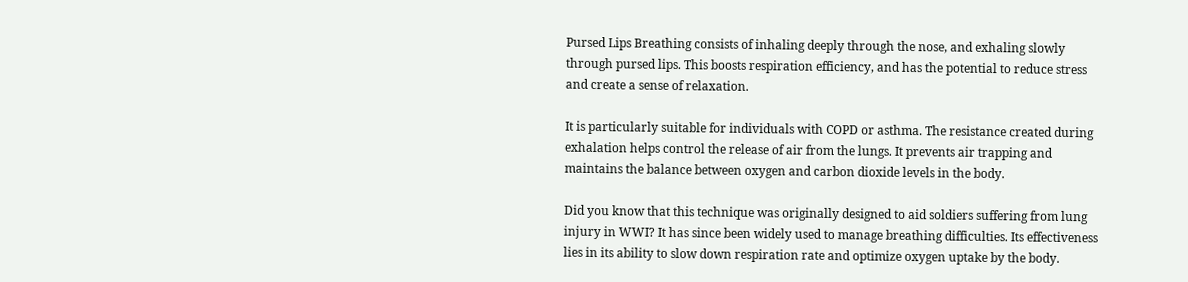Pursed Lips Breathing consists of inhaling deeply through the nose, and exhaling slowly through pursed lips. This boosts respiration efficiency, and has the potential to reduce stress and create a sense of relaxation.

It is particularly suitable for individuals with COPD or asthma. The resistance created during exhalation helps control the release of air from the lungs. It prevents air trapping and maintains the balance between oxygen and carbon dioxide levels in the body.

Did you know that this technique was originally designed to aid soldiers suffering from lung injury in WWI? It has since been widely used to manage breathing difficulties. Its effectiveness lies in its ability to slow down respiration rate and optimize oxygen uptake by the body.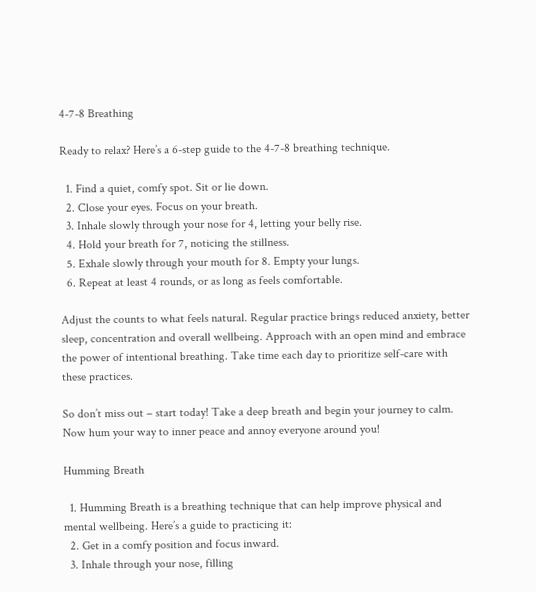4-7-8 Breathing

Ready to relax? Here’s a 6-step guide to the 4-7-8 breathing technique.

  1. Find a quiet, comfy spot. Sit or lie down.
  2. Close your eyes. Focus on your breath.
  3. Inhale slowly through your nose for 4, letting your belly rise.
  4. Hold your breath for 7, noticing the stillness.
  5. Exhale slowly through your mouth for 8. Empty your lungs.
  6. Repeat at least 4 rounds, or as long as feels comfortable.

Adjust the counts to what feels natural. Regular practice brings reduced anxiety, better sleep, concentration and overall wellbeing. Approach with an open mind and embrace the power of intentional breathing. Take time each day to prioritize self-care with these practices.

So don’t miss out – start today! Take a deep breath and begin your journey to calm. Now hum your way to inner peace and annoy everyone around you!

Humming Breath

  1. Humming Breath is a breathing technique that can help improve physical and mental wellbeing. Here’s a guide to practicing it:
  2. Get in a comfy position and focus inward.
  3. Inhale through your nose, filling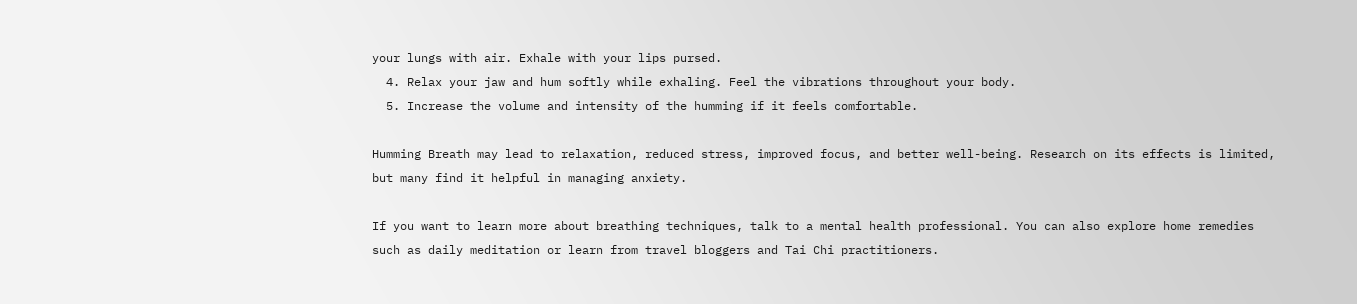your lungs with air. Exhale with your lips pursed.
  4. Relax your jaw and hum softly while exhaling. Feel the vibrations throughout your body.
  5. Increase the volume and intensity of the humming if it feels comfortable.

Humming Breath may lead to relaxation, reduced stress, improved focus, and better well-being. Research on its effects is limited, but many find it helpful in managing anxiety.

If you want to learn more about breathing techniques, talk to a mental health professional. You can also explore home remedies such as daily meditation or learn from travel bloggers and Tai Chi practitioners.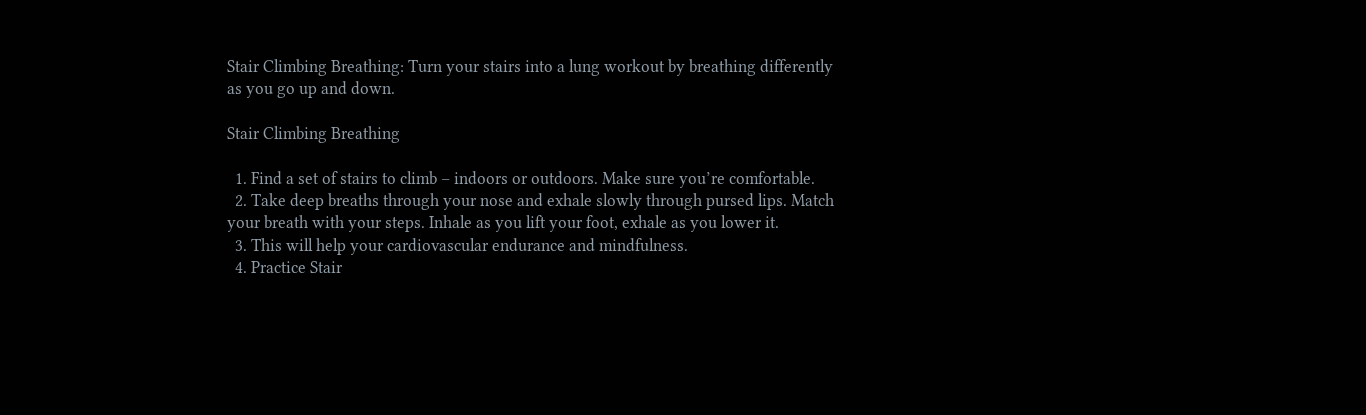Stair Climbing Breathing: Turn your stairs into a lung workout by breathing differently as you go up and down.

Stair Climbing Breathing

  1. Find a set of stairs to climb – indoors or outdoors. Make sure you’re comfortable.
  2. Take deep breaths through your nose and exhale slowly through pursed lips. Match your breath with your steps. Inhale as you lift your foot, exhale as you lower it.
  3. This will help your cardiovascular endurance and mindfulness.
  4. Practice Stair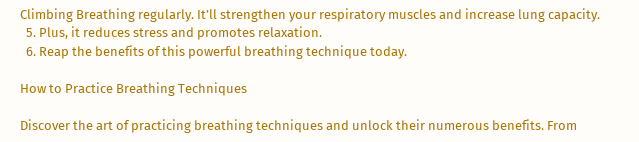Climbing Breathing regularly. It’ll strengthen your respiratory muscles and increase lung capacity.
  5. Plus, it reduces stress and promotes relaxation.
  6. Reap the benefits of this powerful breathing technique today.

How to Practice Breathing Techniques

Discover the art of practicing breathing techniques and unlock their numerous benefits. From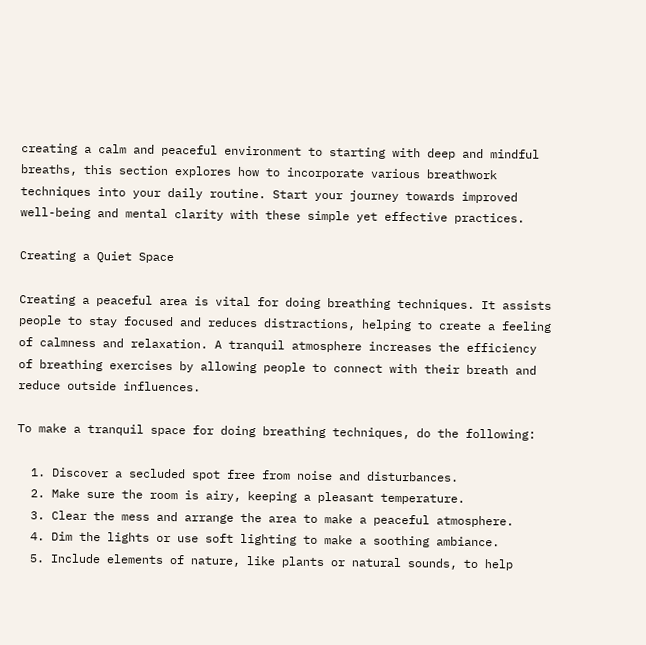creating a calm and peaceful environment to starting with deep and mindful breaths, this section explores how to incorporate various breathwork techniques into your daily routine. Start your journey towards improved well-being and mental clarity with these simple yet effective practices.

Creating a Quiet Space

Creating a peaceful area is vital for doing breathing techniques. It assists people to stay focused and reduces distractions, helping to create a feeling of calmness and relaxation. A tranquil atmosphere increases the efficiency of breathing exercises by allowing people to connect with their breath and reduce outside influences.

To make a tranquil space for doing breathing techniques, do the following:

  1. Discover a secluded spot free from noise and disturbances.
  2. Make sure the room is airy, keeping a pleasant temperature.
  3. Clear the mess and arrange the area to make a peaceful atmosphere.
  4. Dim the lights or use soft lighting to make a soothing ambiance.
  5. Include elements of nature, like plants or natural sounds, to help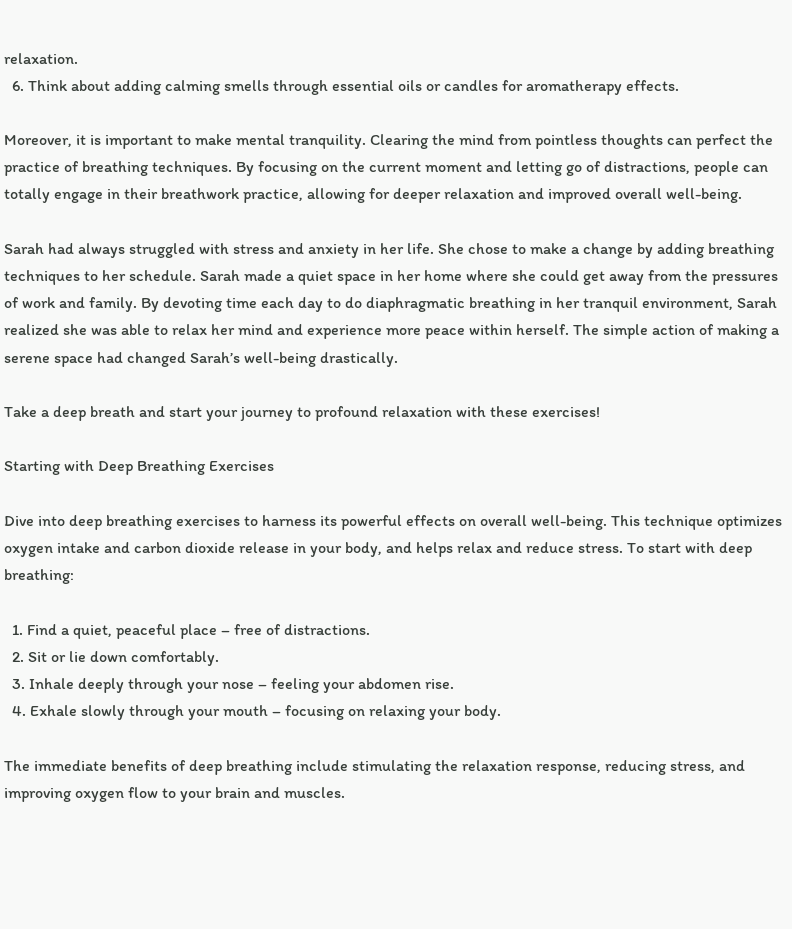relaxation.
  6. Think about adding calming smells through essential oils or candles for aromatherapy effects.

Moreover, it is important to make mental tranquility. Clearing the mind from pointless thoughts can perfect the practice of breathing techniques. By focusing on the current moment and letting go of distractions, people can totally engage in their breathwork practice, allowing for deeper relaxation and improved overall well-being.

Sarah had always struggled with stress and anxiety in her life. She chose to make a change by adding breathing techniques to her schedule. Sarah made a quiet space in her home where she could get away from the pressures of work and family. By devoting time each day to do diaphragmatic breathing in her tranquil environment, Sarah realized she was able to relax her mind and experience more peace within herself. The simple action of making a serene space had changed Sarah’s well-being drastically.

Take a deep breath and start your journey to profound relaxation with these exercises!

Starting with Deep Breathing Exercises

Dive into deep breathing exercises to harness its powerful effects on overall well-being. This technique optimizes oxygen intake and carbon dioxide release in your body, and helps relax and reduce stress. To start with deep breathing:

  1. Find a quiet, peaceful place – free of distractions.
  2. Sit or lie down comfortably.
  3. Inhale deeply through your nose – feeling your abdomen rise.
  4. Exhale slowly through your mouth – focusing on relaxing your body.

The immediate benefits of deep breathing include stimulating the relaxation response, reducing stress, and improving oxygen flow to your brain and muscles.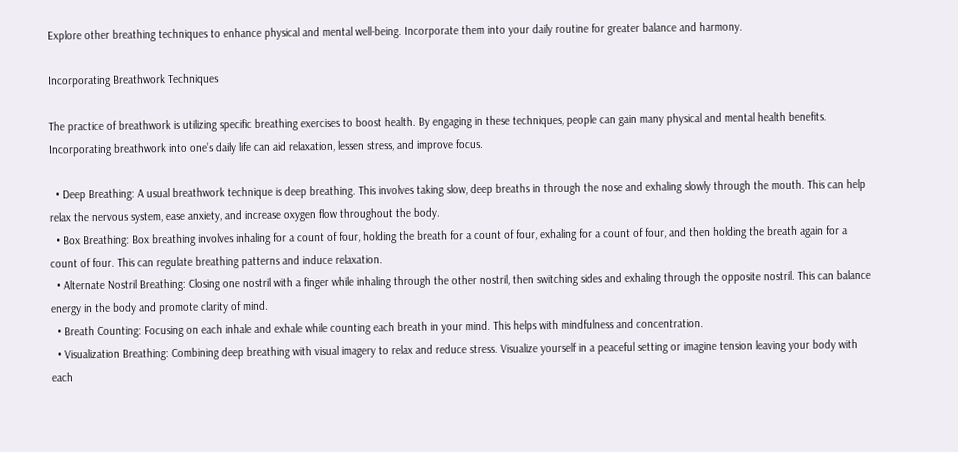Explore other breathing techniques to enhance physical and mental well-being. Incorporate them into your daily routine for greater balance and harmony.

Incorporating Breathwork Techniques

The practice of breathwork is utilizing specific breathing exercises to boost health. By engaging in these techniques, people can gain many physical and mental health benefits. Incorporating breathwork into one’s daily life can aid relaxation, lessen stress, and improve focus.

  • Deep Breathing: A usual breathwork technique is deep breathing. This involves taking slow, deep breaths in through the nose and exhaling slowly through the mouth. This can help relax the nervous system, ease anxiety, and increase oxygen flow throughout the body.
  • Box Breathing: Box breathing involves inhaling for a count of four, holding the breath for a count of four, exhaling for a count of four, and then holding the breath again for a count of four. This can regulate breathing patterns and induce relaxation.
  • Alternate Nostril Breathing: Closing one nostril with a finger while inhaling through the other nostril, then switching sides and exhaling through the opposite nostril. This can balance energy in the body and promote clarity of mind.
  • Breath Counting: Focusing on each inhale and exhale while counting each breath in your mind. This helps with mindfulness and concentration.
  • Visualization Breathing: Combining deep breathing with visual imagery to relax and reduce stress. Visualize yourself in a peaceful setting or imagine tension leaving your body with each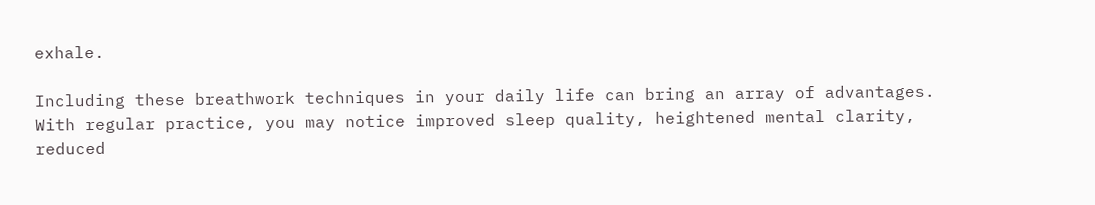exhale.

Including these breathwork techniques in your daily life can bring an array of advantages. With regular practice, you may notice improved sleep quality, heightened mental clarity, reduced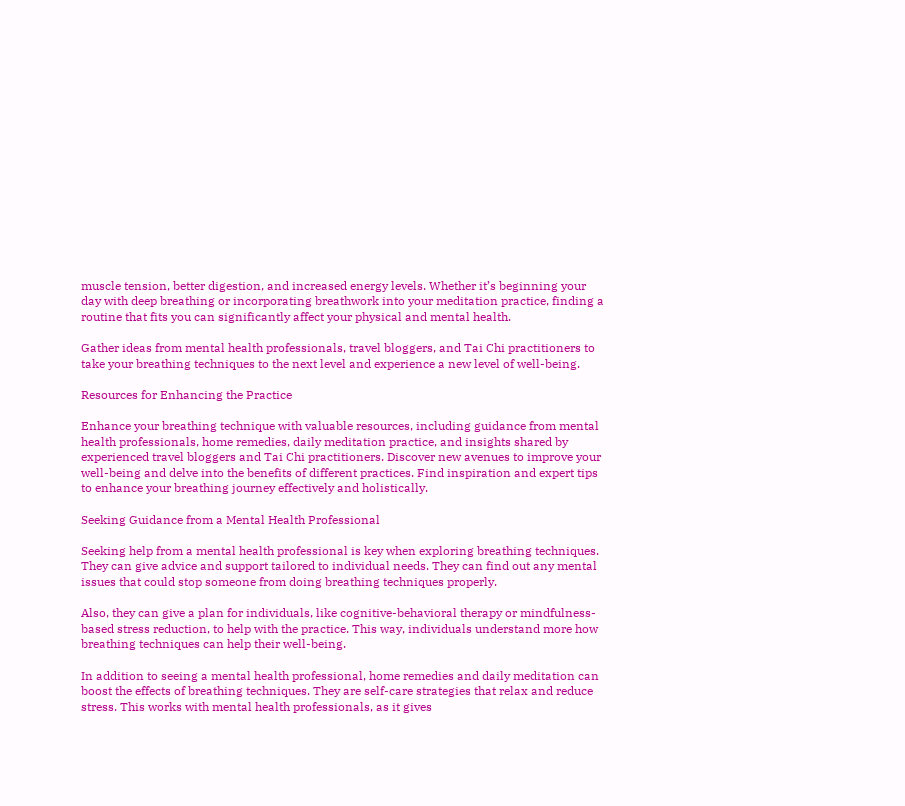muscle tension, better digestion, and increased energy levels. Whether it’s beginning your day with deep breathing or incorporating breathwork into your meditation practice, finding a routine that fits you can significantly affect your physical and mental health.

Gather ideas from mental health professionals, travel bloggers, and Tai Chi practitioners to take your breathing techniques to the next level and experience a new level of well-being.

Resources for Enhancing the Practice

Enhance your breathing technique with valuable resources, including guidance from mental health professionals, home remedies, daily meditation practice, and insights shared by experienced travel bloggers and Tai Chi practitioners. Discover new avenues to improve your well-being and delve into the benefits of different practices. Find inspiration and expert tips to enhance your breathing journey effectively and holistically.

Seeking Guidance from a Mental Health Professional

Seeking help from a mental health professional is key when exploring breathing techniques. They can give advice and support tailored to individual needs. They can find out any mental issues that could stop someone from doing breathing techniques properly.

Also, they can give a plan for individuals, like cognitive-behavioral therapy or mindfulness-based stress reduction, to help with the practice. This way, individuals understand more how breathing techniques can help their well-being.

In addition to seeing a mental health professional, home remedies and daily meditation can boost the effects of breathing techniques. They are self-care strategies that relax and reduce stress. This works with mental health professionals, as it gives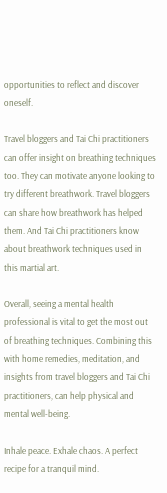opportunities to reflect and discover oneself.

Travel bloggers and Tai Chi practitioners can offer insight on breathing techniques too. They can motivate anyone looking to try different breathwork. Travel bloggers can share how breathwork has helped them. And Tai Chi practitioners know about breathwork techniques used in this martial art.

Overall, seeing a mental health professional is vital to get the most out of breathing techniques. Combining this with home remedies, meditation, and insights from travel bloggers and Tai Chi practitioners, can help physical and mental well-being.

Inhale peace. Exhale chaos. A perfect recipe for a tranquil mind.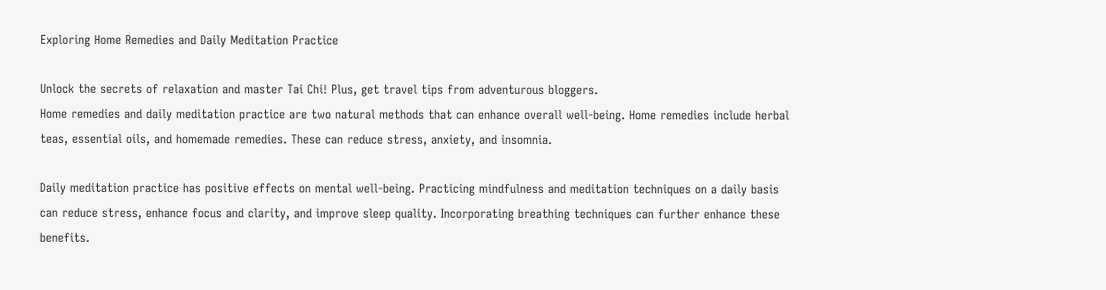Exploring Home Remedies and Daily Meditation Practice

Unlock the secrets of relaxation and master Tai Chi! Plus, get travel tips from adventurous bloggers.
Home remedies and daily meditation practice are two natural methods that can enhance overall well-being. Home remedies include herbal teas, essential oils, and homemade remedies. These can reduce stress, anxiety, and insomnia.

Daily meditation practice has positive effects on mental well-being. Practicing mindfulness and meditation techniques on a daily basis can reduce stress, enhance focus and clarity, and improve sleep quality. Incorporating breathing techniques can further enhance these benefits.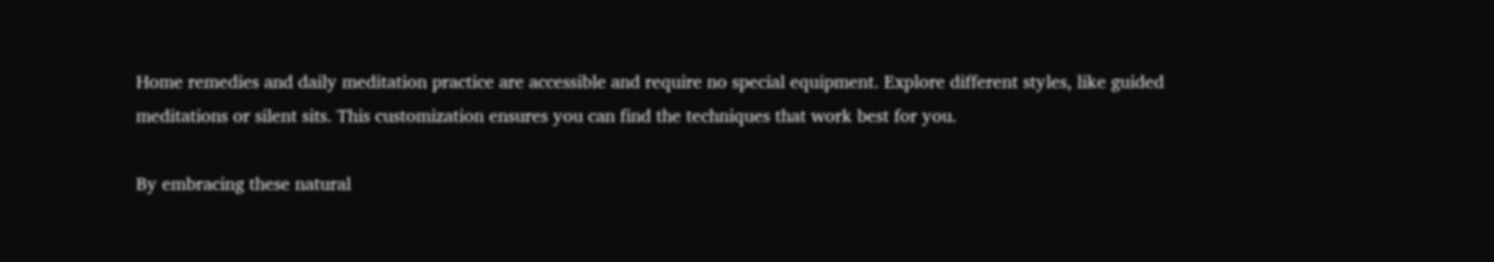Home remedies and daily meditation practice are accessible and require no special equipment. Explore different styles, like guided meditations or silent sits. This customization ensures you can find the techniques that work best for you.

By embracing these natural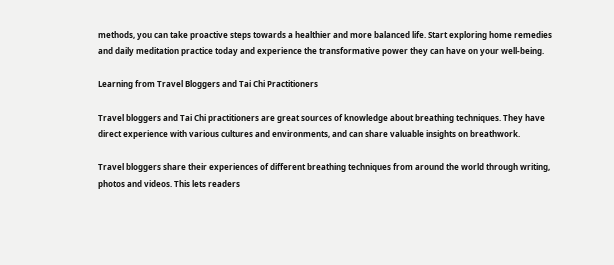methods, you can take proactive steps towards a healthier and more balanced life. Start exploring home remedies and daily meditation practice today and experience the transformative power they can have on your well-being.

Learning from Travel Bloggers and Tai Chi Practitioners

Travel bloggers and Tai Chi practitioners are great sources of knowledge about breathing techniques. They have direct experience with various cultures and environments, and can share valuable insights on breathwork.

Travel bloggers share their experiences of different breathing techniques from around the world through writing, photos and videos. This lets readers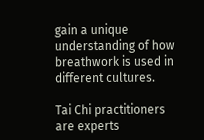gain a unique understanding of how breathwork is used in different cultures.

Tai Chi practitioners are experts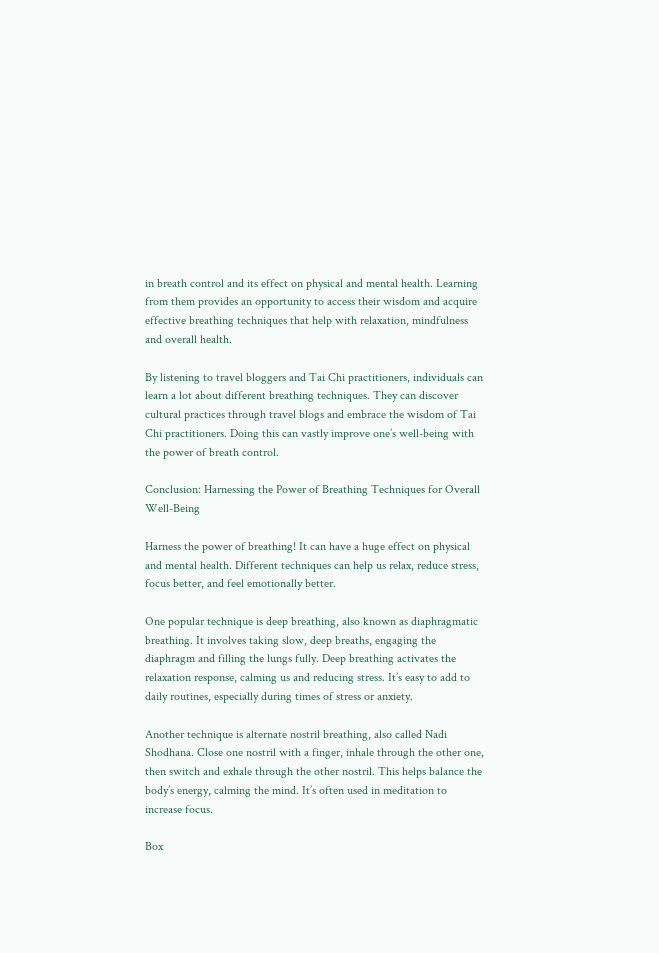in breath control and its effect on physical and mental health. Learning from them provides an opportunity to access their wisdom and acquire effective breathing techniques that help with relaxation, mindfulness and overall health.

By listening to travel bloggers and Tai Chi practitioners, individuals can learn a lot about different breathing techniques. They can discover cultural practices through travel blogs and embrace the wisdom of Tai Chi practitioners. Doing this can vastly improve one’s well-being with the power of breath control.

Conclusion: Harnessing the Power of Breathing Techniques for Overall Well-Being

Harness the power of breathing! It can have a huge effect on physical and mental health. Different techniques can help us relax, reduce stress, focus better, and feel emotionally better.

One popular technique is deep breathing, also known as diaphragmatic breathing. It involves taking slow, deep breaths, engaging the diaphragm and filling the lungs fully. Deep breathing activates the relaxation response, calming us and reducing stress. It’s easy to add to daily routines, especially during times of stress or anxiety.

Another technique is alternate nostril breathing, also called Nadi Shodhana. Close one nostril with a finger, inhale through the other one, then switch and exhale through the other nostril. This helps balance the body’s energy, calming the mind. It’s often used in meditation to increase focus.

Box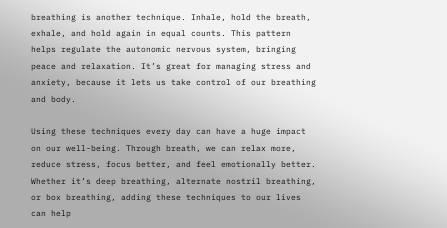breathing is another technique. Inhale, hold the breath, exhale, and hold again in equal counts. This pattern helps regulate the autonomic nervous system, bringing peace and relaxation. It’s great for managing stress and anxiety, because it lets us take control of our breathing and body.

Using these techniques every day can have a huge impact on our well-being. Through breath, we can relax more, reduce stress, focus better, and feel emotionally better. Whether it’s deep breathing, alternate nostril breathing, or box breathing, adding these techniques to our lives can help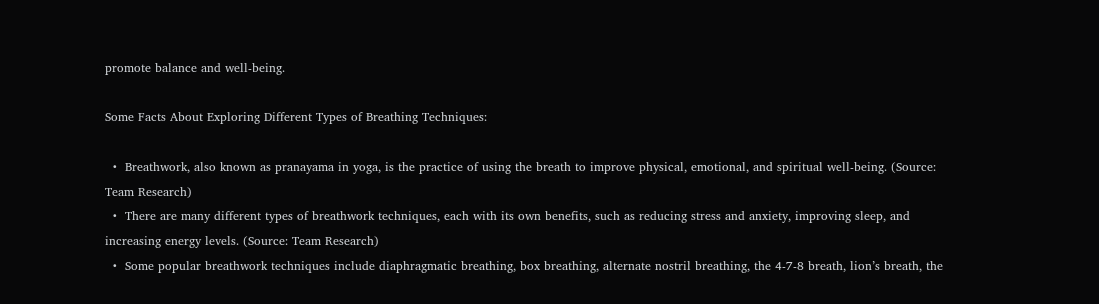promote balance and well-being.

Some Facts About Exploring Different Types of Breathing Techniques:

  •  Breathwork, also known as pranayama in yoga, is the practice of using the breath to improve physical, emotional, and spiritual well-being. (Source: Team Research)
  •  There are many different types of breathwork techniques, each with its own benefits, such as reducing stress and anxiety, improving sleep, and increasing energy levels. (Source: Team Research)
  •  Some popular breathwork techniques include diaphragmatic breathing, box breathing, alternate nostril breathing, the 4-7-8 breath, lion’s breath, the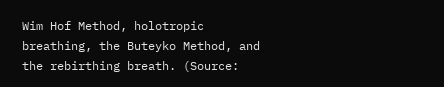Wim Hof Method, holotropic breathing, the Buteyko Method, and the rebirthing breath. (Source: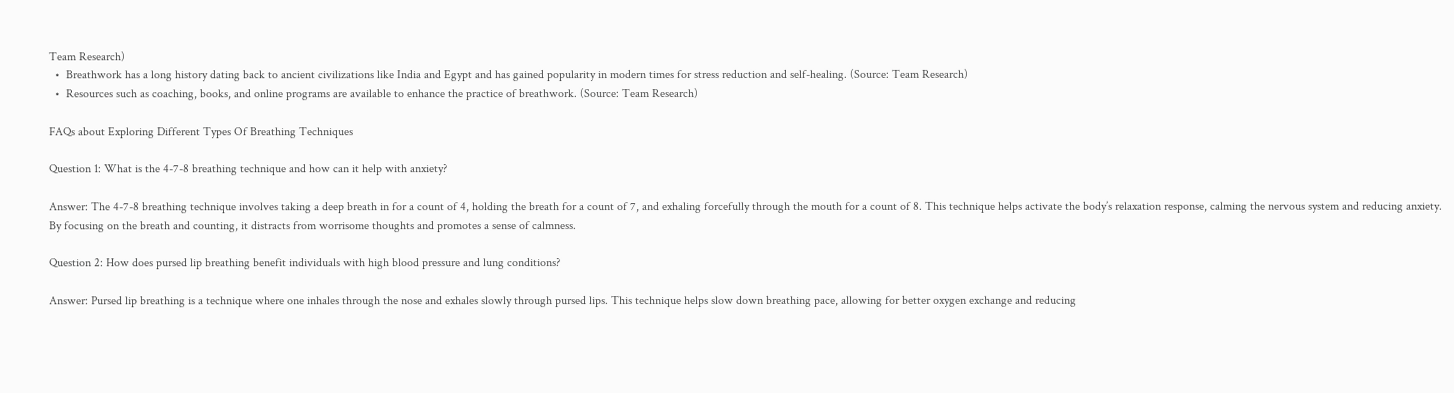Team Research)
  •  Breathwork has a long history dating back to ancient civilizations like India and Egypt and has gained popularity in modern times for stress reduction and self-healing. (Source: Team Research)
  •  Resources such as coaching, books, and online programs are available to enhance the practice of breathwork. (Source: Team Research)

FAQs about Exploring Different Types Of Breathing Techniques

Question 1: What is the 4-7-8 breathing technique and how can it help with anxiety?

Answer: The 4-7-8 breathing technique involves taking a deep breath in for a count of 4, holding the breath for a count of 7, and exhaling forcefully through the mouth for a count of 8. This technique helps activate the body’s relaxation response, calming the nervous system and reducing anxiety. By focusing on the breath and counting, it distracts from worrisome thoughts and promotes a sense of calmness.

Question 2: How does pursed lip breathing benefit individuals with high blood pressure and lung conditions?

Answer: Pursed lip breathing is a technique where one inhales through the nose and exhales slowly through pursed lips. This technique helps slow down breathing pace, allowing for better oxygen exchange and reducing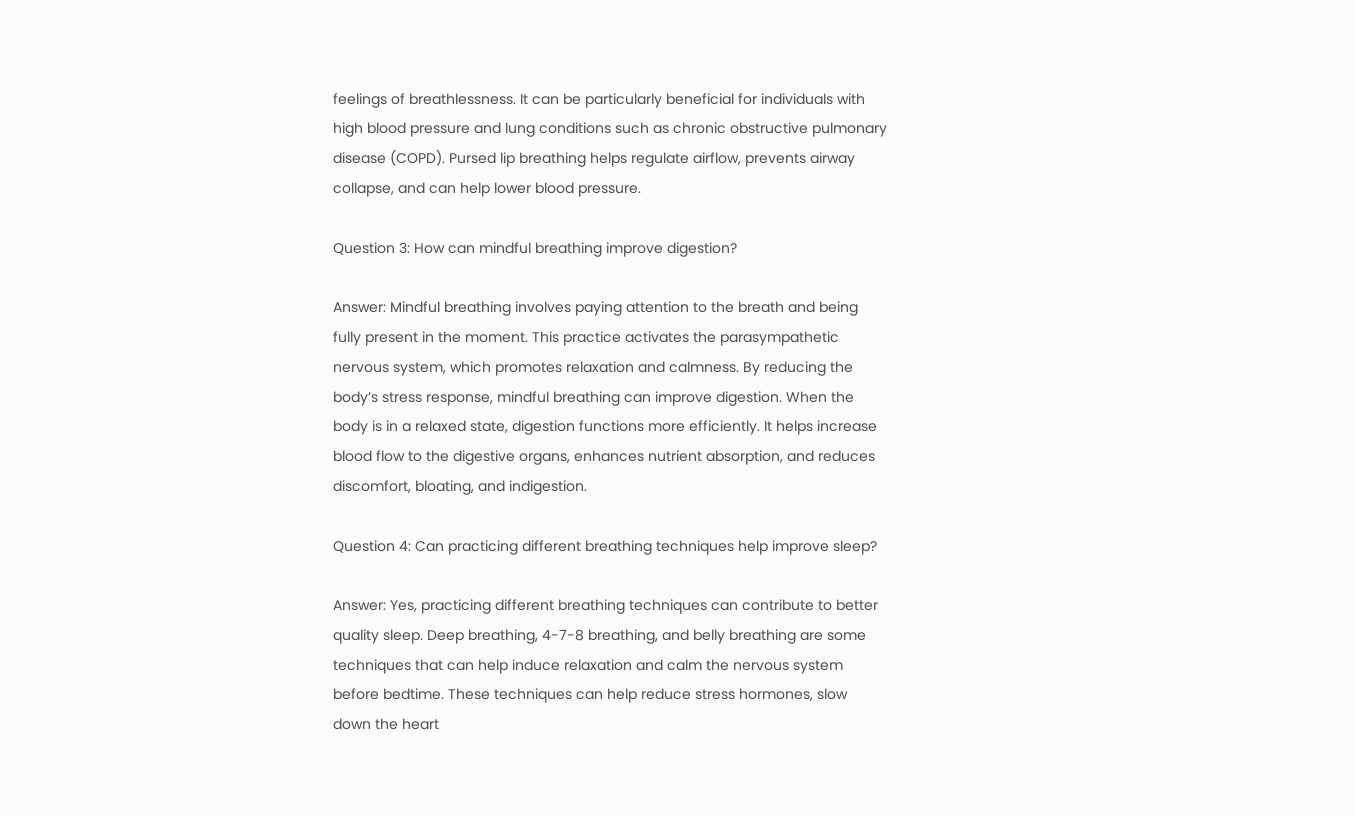feelings of breathlessness. It can be particularly beneficial for individuals with high blood pressure and lung conditions such as chronic obstructive pulmonary disease (COPD). Pursed lip breathing helps regulate airflow, prevents airway collapse, and can help lower blood pressure.

Question 3: How can mindful breathing improve digestion?

Answer: Mindful breathing involves paying attention to the breath and being fully present in the moment. This practice activates the parasympathetic nervous system, which promotes relaxation and calmness. By reducing the body’s stress response, mindful breathing can improve digestion. When the body is in a relaxed state, digestion functions more efficiently. It helps increase blood flow to the digestive organs, enhances nutrient absorption, and reduces discomfort, bloating, and indigestion.

Question 4: Can practicing different breathing techniques help improve sleep?

Answer: Yes, practicing different breathing techniques can contribute to better quality sleep. Deep breathing, 4-7-8 breathing, and belly breathing are some techniques that can help induce relaxation and calm the nervous system before bedtime. These techniques can help reduce stress hormones, slow down the heart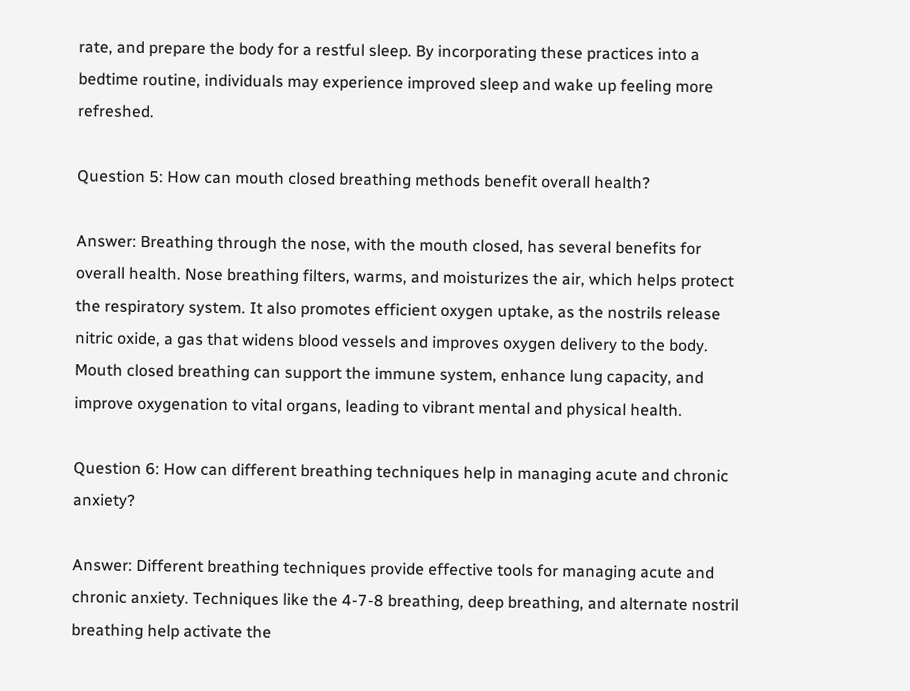rate, and prepare the body for a restful sleep. By incorporating these practices into a bedtime routine, individuals may experience improved sleep and wake up feeling more refreshed.

Question 5: How can mouth closed breathing methods benefit overall health?

Answer: Breathing through the nose, with the mouth closed, has several benefits for overall health. Nose breathing filters, warms, and moisturizes the air, which helps protect the respiratory system. It also promotes efficient oxygen uptake, as the nostrils release nitric oxide, a gas that widens blood vessels and improves oxygen delivery to the body. Mouth closed breathing can support the immune system, enhance lung capacity, and improve oxygenation to vital organs, leading to vibrant mental and physical health.

Question 6: How can different breathing techniques help in managing acute and chronic anxiety?

Answer: Different breathing techniques provide effective tools for managing acute and chronic anxiety. Techniques like the 4-7-8 breathing, deep breathing, and alternate nostril breathing help activate the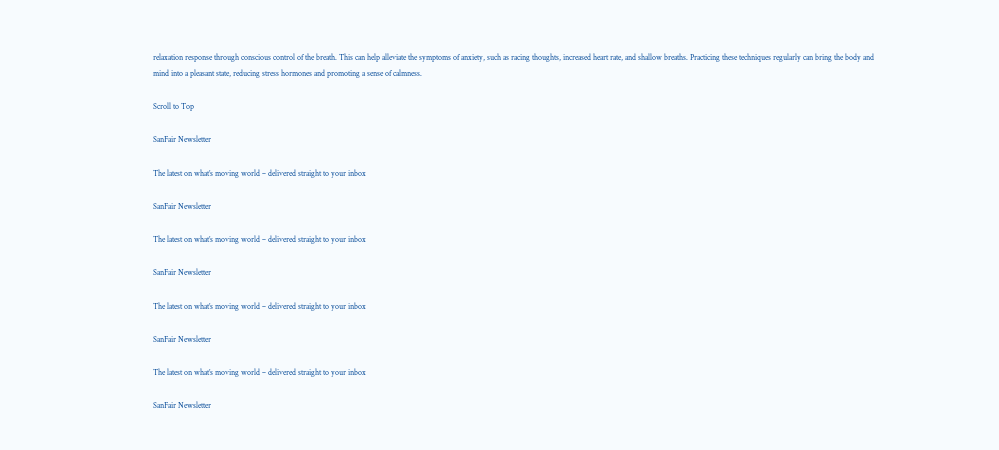relaxation response through conscious control of the breath. This can help alleviate the symptoms of anxiety, such as racing thoughts, increased heart rate, and shallow breaths. Practicing these techniques regularly can bring the body and mind into a pleasant state, reducing stress hormones and promoting a sense of calmness.

Scroll to Top

SanFair Newsletter

The latest on what’s moving world – delivered straight to your inbox

SanFair Newsletter

The latest on what’s moving world – delivered straight to your inbox

SanFair Newsletter

The latest on what’s moving world – delivered straight to your inbox

SanFair Newsletter

The latest on what’s moving world – delivered straight to your inbox

SanFair Newsletter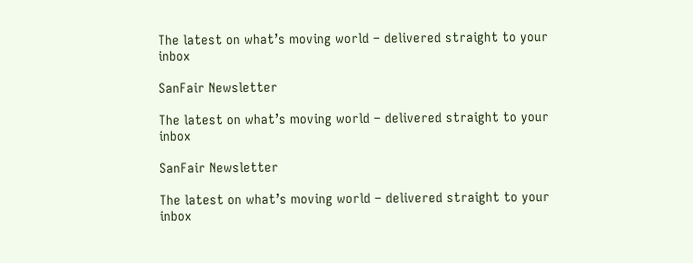The latest on what’s moving world – delivered straight to your inbox

SanFair Newsletter

The latest on what’s moving world – delivered straight to your inbox

SanFair Newsletter

The latest on what’s moving world – delivered straight to your inbox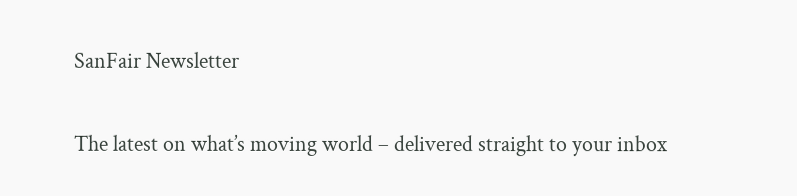SanFair Newsletter

The latest on what’s moving world – delivered straight to your inbox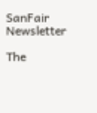SanFair Newsletter

The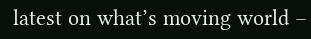latest on what’s moving world –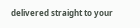delivered straight to your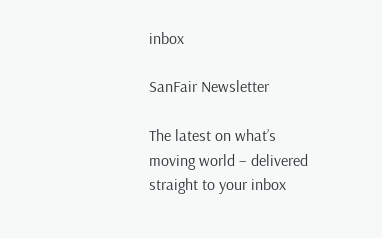inbox

SanFair Newsletter

The latest on what’s moving world – delivered straight to your inbox